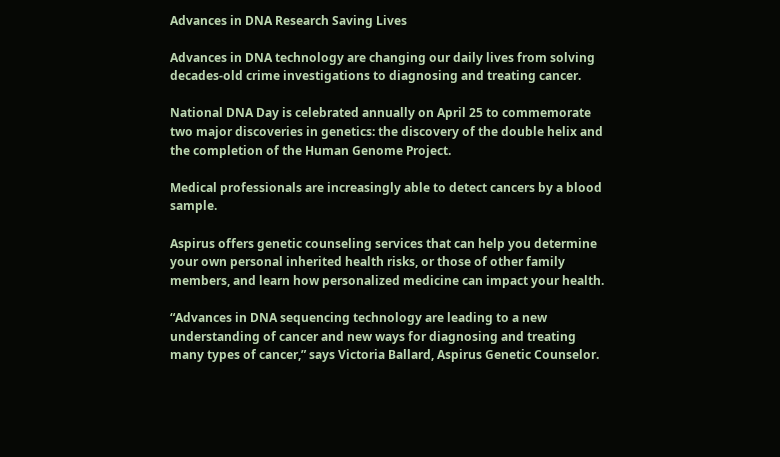Advances in DNA Research Saving Lives

Advances in DNA technology are changing our daily lives from solving decades-old crime investigations to diagnosing and treating cancer.

National DNA Day is celebrated annually on April 25 to commemorate two major discoveries in genetics: the discovery of the double helix and the completion of the Human Genome Project.

Medical professionals are increasingly able to detect cancers by a blood sample.

Aspirus offers genetic counseling services that can help you determine your own personal inherited health risks, or those of other family members, and learn how personalized medicine can impact your health.

“Advances in DNA sequencing technology are leading to a new understanding of cancer and new ways for diagnosing and treating many types of cancer,” says Victoria Ballard, Aspirus Genetic Counselor.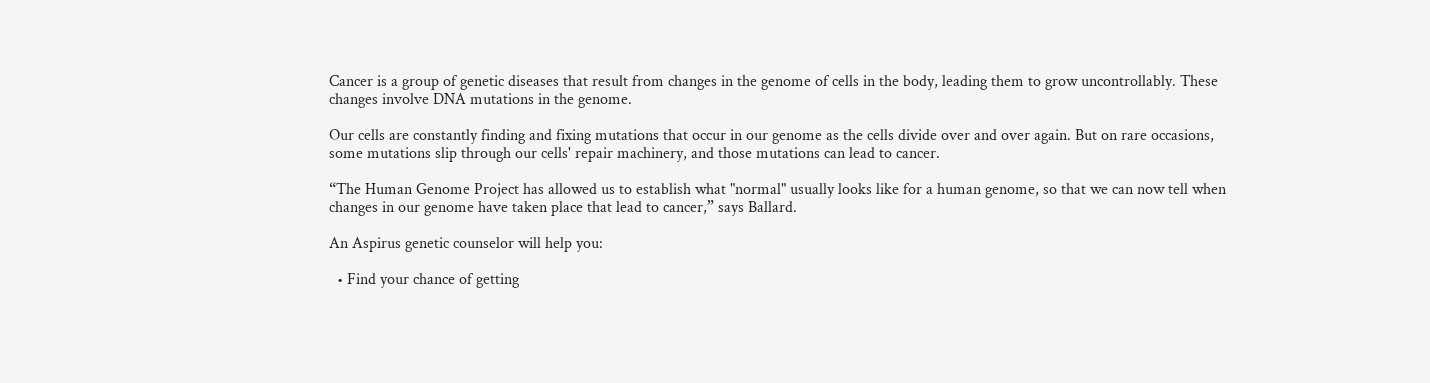Cancer is a group of genetic diseases that result from changes in the genome of cells in the body, leading them to grow uncontrollably. These changes involve DNA mutations in the genome.

Our cells are constantly finding and fixing mutations that occur in our genome as the cells divide over and over again. But on rare occasions, some mutations slip through our cells' repair machinery, and those mutations can lead to cancer.

“The Human Genome Project has allowed us to establish what "normal" usually looks like for a human genome, so that we can now tell when changes in our genome have taken place that lead to cancer,” says Ballard.

An Aspirus genetic counselor will help you:

  • Find your chance of getting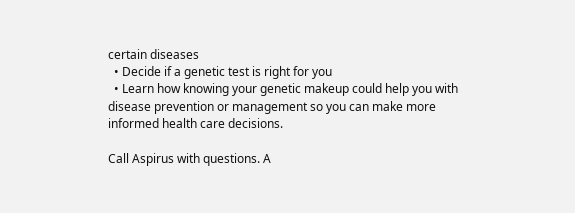certain diseases
  • Decide if a genetic test is right for you
  • Learn how knowing your genetic makeup could help you with disease prevention or management so you can make more informed health care decisions.

Call Aspirus with questions. A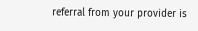referral from your provider is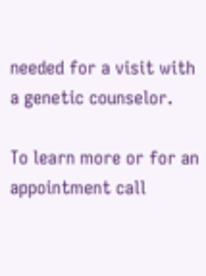needed for a visit with a genetic counselor.

To learn more or for an appointment call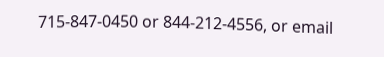715-847-0450 or 844-212-4556, or email